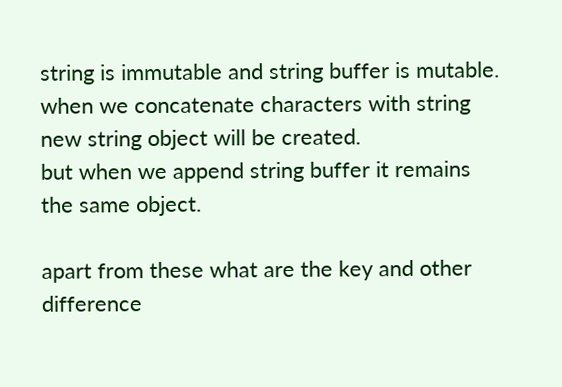string is immutable and string buffer is mutable.
when we concatenate characters with string new string object will be created.
but when we append string buffer it remains the same object.

apart from these what are the key and other difference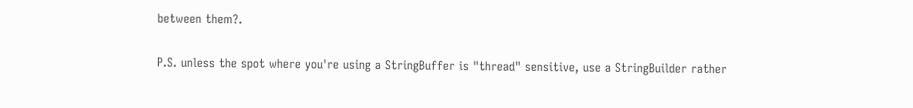between them?.

P.S. unless the spot where you're using a StringBuffer is "thread" sensitive, use a StringBuilder rather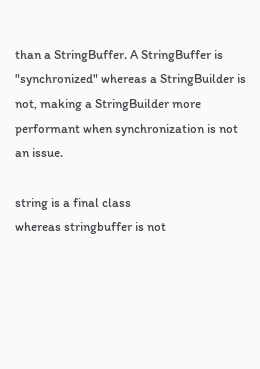than a StringBuffer. A StringBuffer is "synchronized" whereas a StringBuilder is not, making a StringBuilder more performant when synchronization is not an issue.

string is a final class
whereas stringbuffer is not